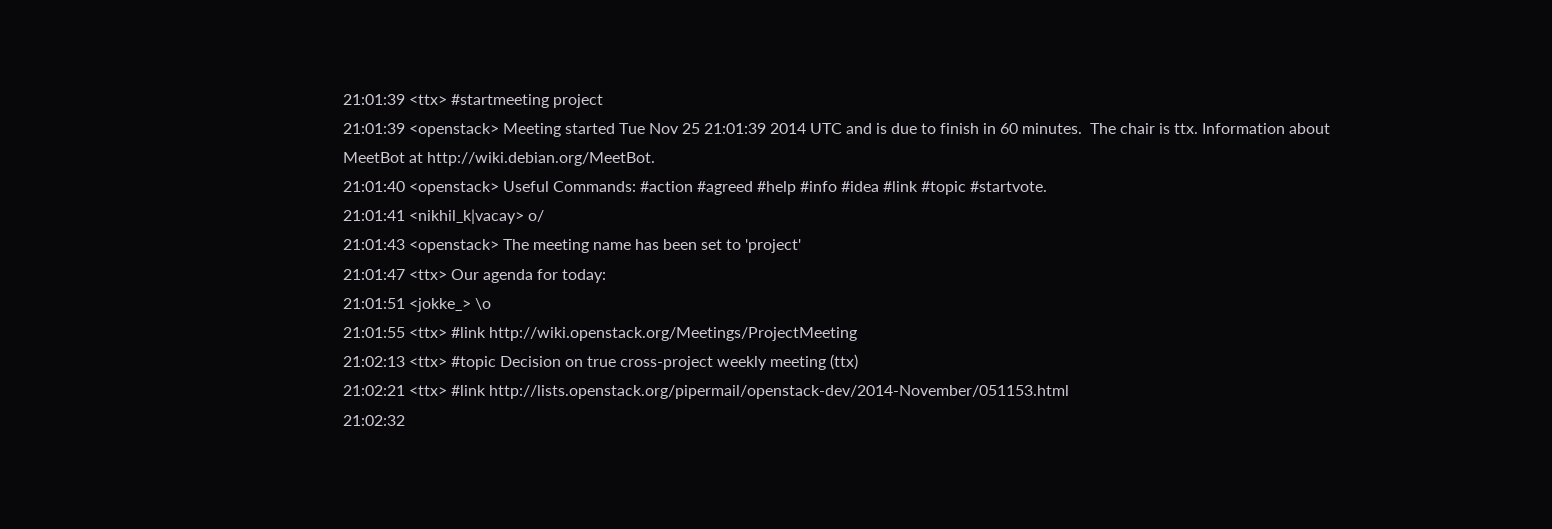21:01:39 <ttx> #startmeeting project
21:01:39 <openstack> Meeting started Tue Nov 25 21:01:39 2014 UTC and is due to finish in 60 minutes.  The chair is ttx. Information about MeetBot at http://wiki.debian.org/MeetBot.
21:01:40 <openstack> Useful Commands: #action #agreed #help #info #idea #link #topic #startvote.
21:01:41 <nikhil_k|vacay> o/
21:01:43 <openstack> The meeting name has been set to 'project'
21:01:47 <ttx> Our agenda for today:
21:01:51 <jokke_> \o
21:01:55 <ttx> #link http://wiki.openstack.org/Meetings/ProjectMeeting
21:02:13 <ttx> #topic Decision on true cross-project weekly meeting (ttx)
21:02:21 <ttx> #link http://lists.openstack.org/pipermail/openstack-dev/2014-November/051153.html
21:02:32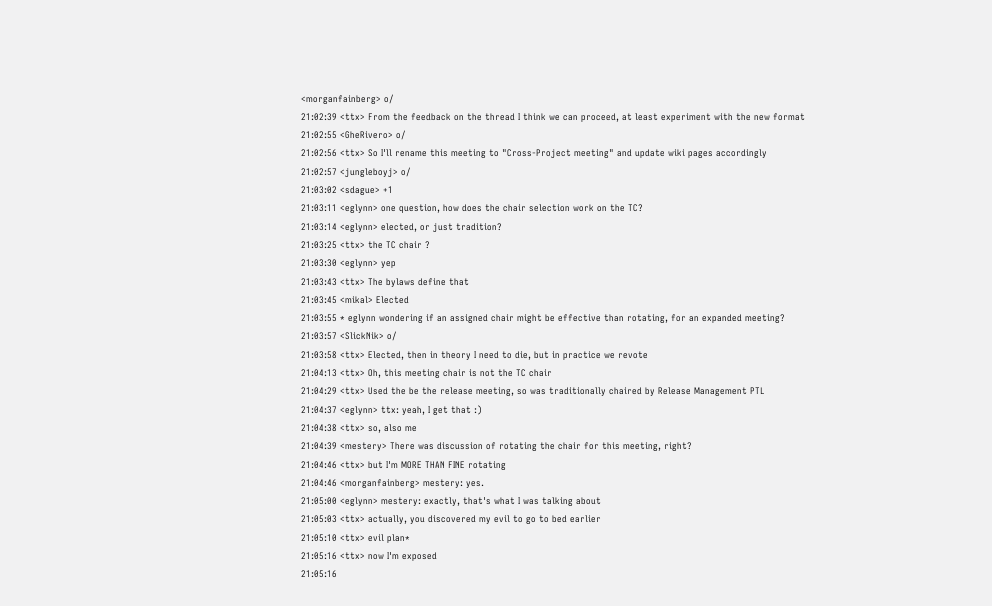<morganfainberg> o/
21:02:39 <ttx> From the feedback on the thread I think we can proceed, at least experiment with the new format
21:02:55 <GheRivero> o/
21:02:56 <ttx> So I'll rename this meeting to "Cross-Project meeting" and update wiki pages accordingly
21:02:57 <jungleboyj> o/
21:03:02 <sdague> +1
21:03:11 <eglynn> one question, how does the chair selection work on the TC?
21:03:14 <eglynn> elected, or just tradition?
21:03:25 <ttx> the TC chair ?
21:03:30 <eglynn> yep
21:03:43 <ttx> The bylaws define that
21:03:45 <mikal> Elected
21:03:55 * eglynn wondering if an assigned chair might be effective than rotating, for an expanded meeting?
21:03:57 <SlickNik> o/
21:03:58 <ttx> Elected, then in theory I need to die, but in practice we revote
21:04:13 <ttx> Oh, this meeting chair is not the TC chair
21:04:29 <ttx> Used the be the release meeting, so was traditionally chaired by Release Management PTL
21:04:37 <eglynn> ttx: yeah, I get that :)
21:04:38 <ttx> so, also me
21:04:39 <mestery> There was discussion of rotating the chair for this meeting, right?
21:04:46 <ttx> but I'm MORE THAN FINE rotating
21:04:46 <morganfainberg> mestery: yes.
21:05:00 <eglynn> mestery: exactly, that's what I was talking about
21:05:03 <ttx> actually, you discovered my evil to go to bed earlier
21:05:10 <ttx> evil plan*
21:05:16 <ttx> now I'm exposed
21:05:16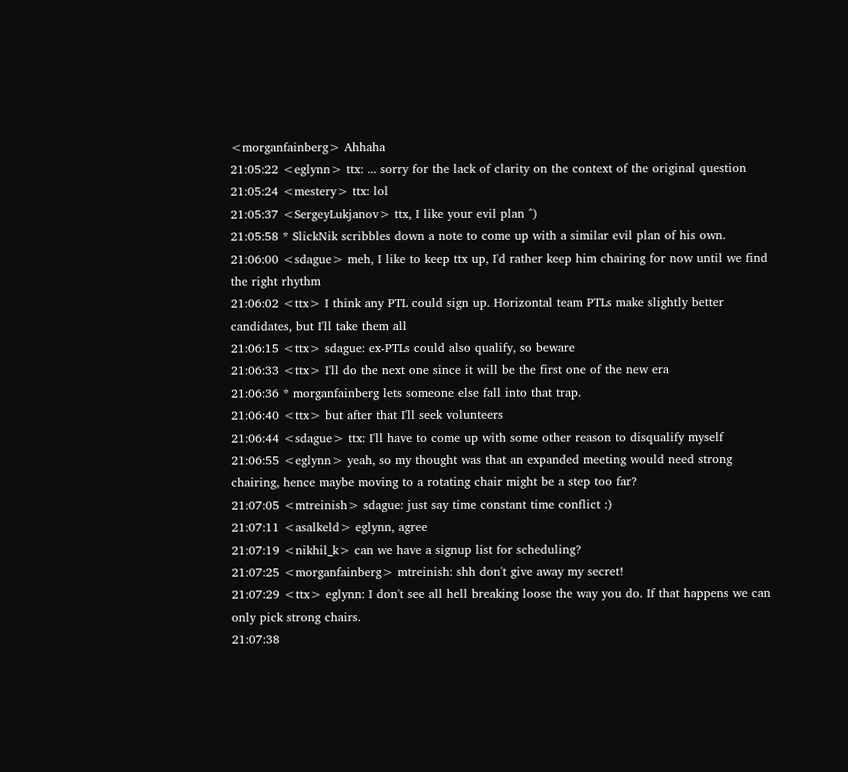<morganfainberg> Ahhaha
21:05:22 <eglynn> ttx: ... sorry for the lack of clarity on the context of the original question
21:05:24 <mestery> ttx: lol
21:05:37 <SergeyLukjanov> ttx, I like your evil plan ^)
21:05:58 * SlickNik scribbles down a note to come up with a similar evil plan of his own.
21:06:00 <sdague> meh, I like to keep ttx up, I'd rather keep him chairing for now until we find the right rhythm
21:06:02 <ttx> I think any PTL could sign up. Horizontal team PTLs make slightly better candidates, but I'll take them all
21:06:15 <ttx> sdague: ex-PTLs could also qualify, so beware
21:06:33 <ttx> I'll do the next one since it will be the first one of the new era
21:06:36 * morganfainberg lets someone else fall into that trap.
21:06:40 <ttx> but after that I'll seek volunteers
21:06:44 <sdague> ttx: I'll have to come up with some other reason to disqualify myself
21:06:55 <eglynn> yeah, so my thought was that an expanded meeting would need strong chairing, hence maybe moving to a rotating chair might be a step too far?
21:07:05 <mtreinish> sdague: just say time constant time conflict :)
21:07:11 <asalkeld> eglynn, agree
21:07:19 <nikhil_k> can we have a signup list for scheduling?
21:07:25 <morganfainberg> mtreinish: shh don't give away my secret!
21:07:29 <ttx> eglynn: I don't see all hell breaking loose the way you do. If that happens we can only pick strong chairs.
21:07:38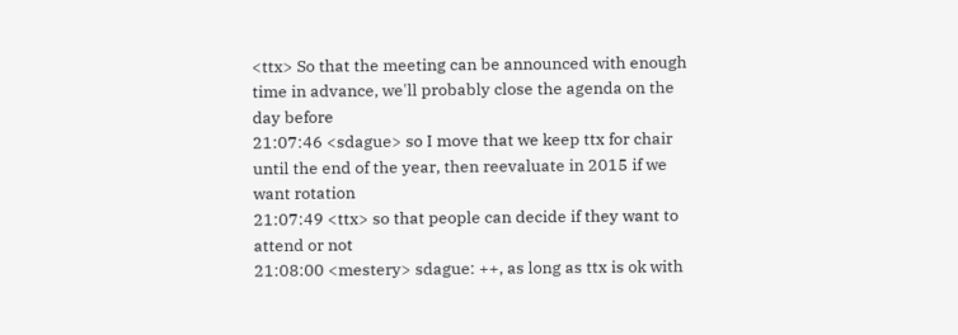<ttx> So that the meeting can be announced with enough time in advance, we'll probably close the agenda on the day before
21:07:46 <sdague> so I move that we keep ttx for chair until the end of the year, then reevaluate in 2015 if we want rotation
21:07:49 <ttx> so that people can decide if they want to attend or not
21:08:00 <mestery> sdague: ++, as long as ttx is ok with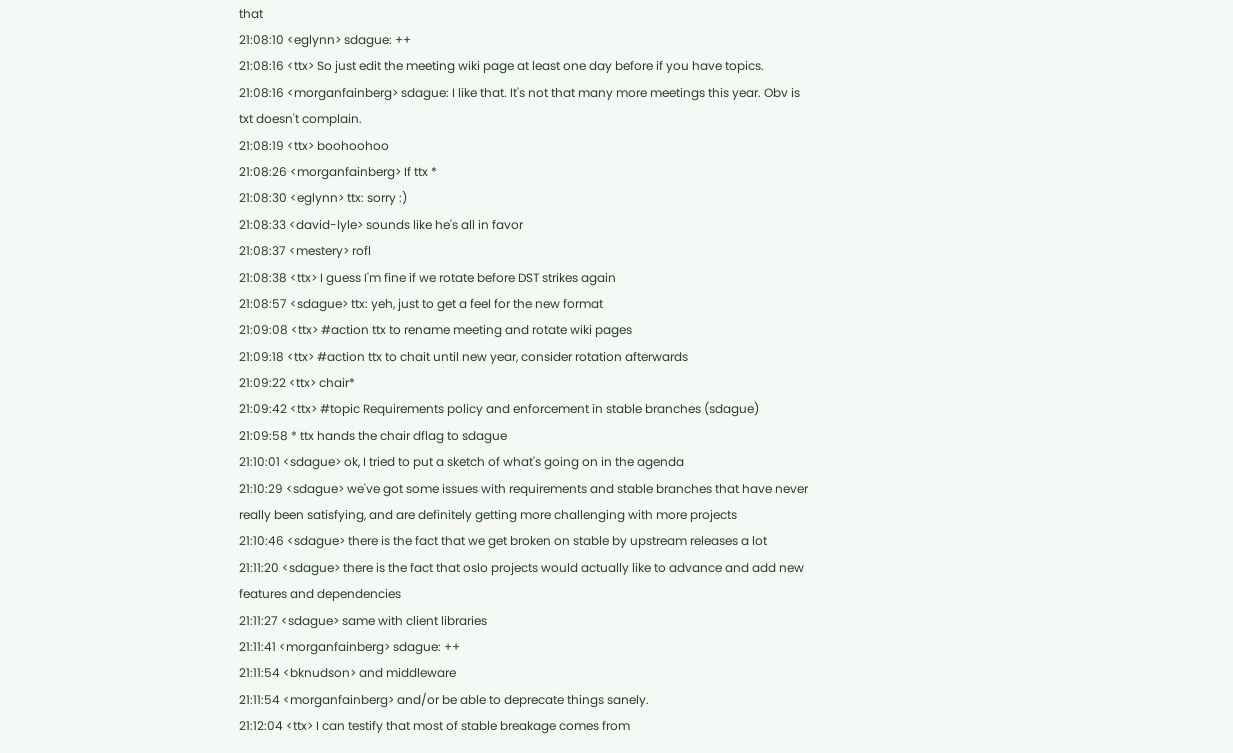that
21:08:10 <eglynn> sdague: ++
21:08:16 <ttx> So just edit the meeting wiki page at least one day before if you have topics.
21:08:16 <morganfainberg> sdague: I like that. It's not that many more meetings this year. Obv is txt doesn't complain.
21:08:19 <ttx> boohoohoo
21:08:26 <morganfainberg> If ttx *
21:08:30 <eglynn> ttx: sorry :)
21:08:33 <david-lyle> sounds like he's all in favor
21:08:37 <mestery> rofl
21:08:38 <ttx> I guess I'm fine if we rotate before DST strikes again
21:08:57 <sdague> ttx: yeh, just to get a feel for the new format
21:09:08 <ttx> #action ttx to rename meeting and rotate wiki pages
21:09:18 <ttx> #action ttx to chait until new year, consider rotation afterwards
21:09:22 <ttx> chair*
21:09:42 <ttx> #topic Requirements policy and enforcement in stable branches (sdague)
21:09:58 * ttx hands the chair dflag to sdague
21:10:01 <sdague> ok, I tried to put a sketch of what's going on in the agenda
21:10:29 <sdague> we've got some issues with requirements and stable branches that have never really been satisfying, and are definitely getting more challenging with more projects
21:10:46 <sdague> there is the fact that we get broken on stable by upstream releases a lot
21:11:20 <sdague> there is the fact that oslo projects would actually like to advance and add new features and dependencies
21:11:27 <sdague> same with client libraries
21:11:41 <morganfainberg> sdague: ++
21:11:54 <bknudson> and middleware
21:11:54 <morganfainberg> and/or be able to deprecate things sanely.
21:12:04 <ttx> I can testify that most of stable breakage comes from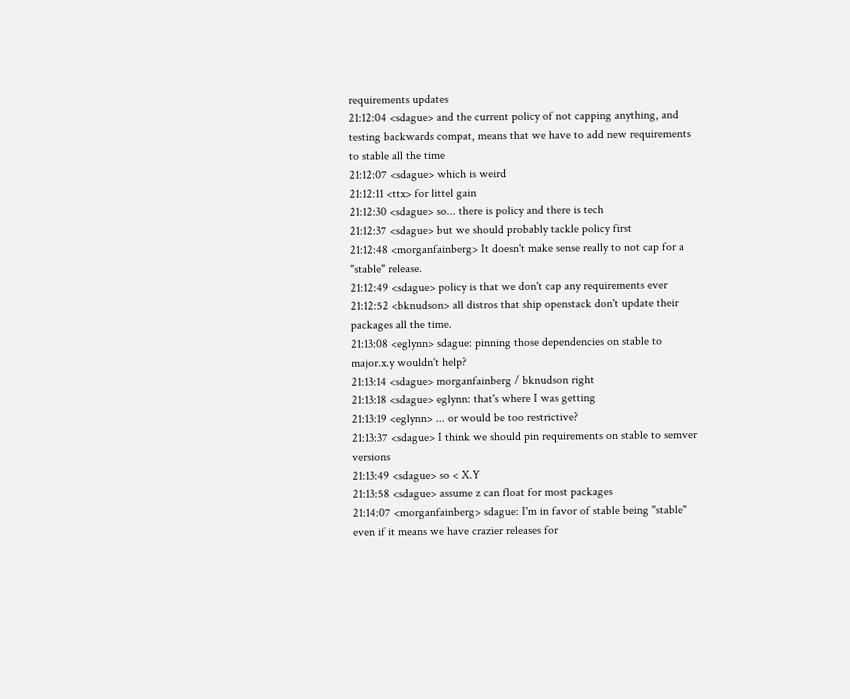requirements updates
21:12:04 <sdague> and the current policy of not capping anything, and testing backwards compat, means that we have to add new requirements to stable all the time
21:12:07 <sdague> which is weird
21:12:11 <ttx> for littel gain
21:12:30 <sdague> so... there is policy and there is tech
21:12:37 <sdague> but we should probably tackle policy first
21:12:48 <morganfainberg> It doesn't make sense really to not cap for a "stable" release.
21:12:49 <sdague> policy is that we don't cap any requirements ever
21:12:52 <bknudson> all distros that ship openstack don't update their packages all the time.
21:13:08 <eglynn> sdague: pinning those dependencies on stable to major.x.y wouldn't help?
21:13:14 <sdague> morganfainberg / bknudson right
21:13:18 <sdague> eglynn: that's where I was getting
21:13:19 <eglynn> ... or would be too restrictive?
21:13:37 <sdague> I think we should pin requirements on stable to semver versions
21:13:49 <sdague> so < X.Y
21:13:58 <sdague> assume z can float for most packages
21:14:07 <morganfainberg> sdague: I'm in favor of stable being "stable" even if it means we have crazier releases for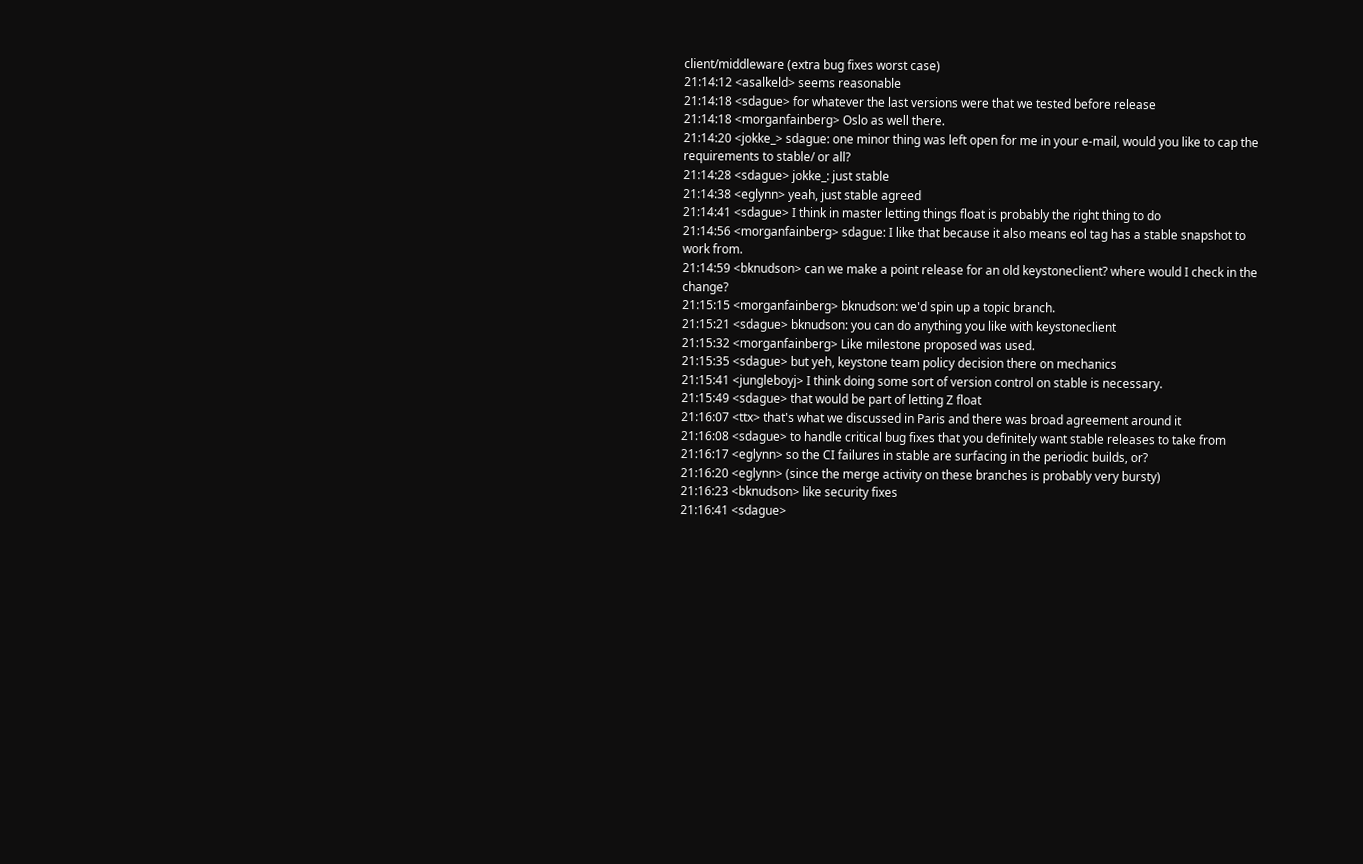client/middleware (extra bug fixes worst case)
21:14:12 <asalkeld> seems reasonable
21:14:18 <sdague> for whatever the last versions were that we tested before release
21:14:18 <morganfainberg> Oslo as well there.
21:14:20 <jokke_> sdague: one minor thing was left open for me in your e-mail, would you like to cap the requirements to stable/ or all?
21:14:28 <sdague> jokke_: just stable
21:14:38 <eglynn> yeah, just stable agreed
21:14:41 <sdague> I think in master letting things float is probably the right thing to do
21:14:56 <morganfainberg> sdague: I like that because it also means eol tag has a stable snapshot to work from.
21:14:59 <bknudson> can we make a point release for an old keystoneclient? where would I check in the change?
21:15:15 <morganfainberg> bknudson: we'd spin up a topic branch.
21:15:21 <sdague> bknudson: you can do anything you like with keystoneclient
21:15:32 <morganfainberg> Like milestone proposed was used.
21:15:35 <sdague> but yeh, keystone team policy decision there on mechanics
21:15:41 <jungleboyj> I think doing some sort of version control on stable is necessary.
21:15:49 <sdague> that would be part of letting Z float
21:16:07 <ttx> that's what we discussed in Paris and there was broad agreement around it
21:16:08 <sdague> to handle critical bug fixes that you definitely want stable releases to take from
21:16:17 <eglynn> so the CI failures in stable are surfacing in the periodic builds, or?
21:16:20 <eglynn> (since the merge activity on these branches is probably very bursty)
21:16:23 <bknudson> like security fixes
21:16:41 <sdague>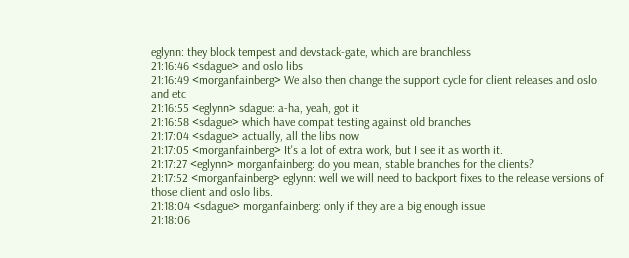eglynn: they block tempest and devstack-gate, which are branchless
21:16:46 <sdague> and oslo libs
21:16:49 <morganfainberg> We also then change the support cycle for client releases and oslo and etc
21:16:55 <eglynn> sdague: a-ha, yeah, got it
21:16:58 <sdague> which have compat testing against old branches
21:17:04 <sdague> actually, all the libs now
21:17:05 <morganfainberg> It's a lot of extra work, but I see it as worth it.
21:17:27 <eglynn> morganfainberg: do you mean, stable branches for the clients?
21:17:52 <morganfainberg> eglynn: well we will need to backport fixes to the release versions of those client and oslo libs.
21:18:04 <sdague> morganfainberg: only if they are a big enough issue
21:18:06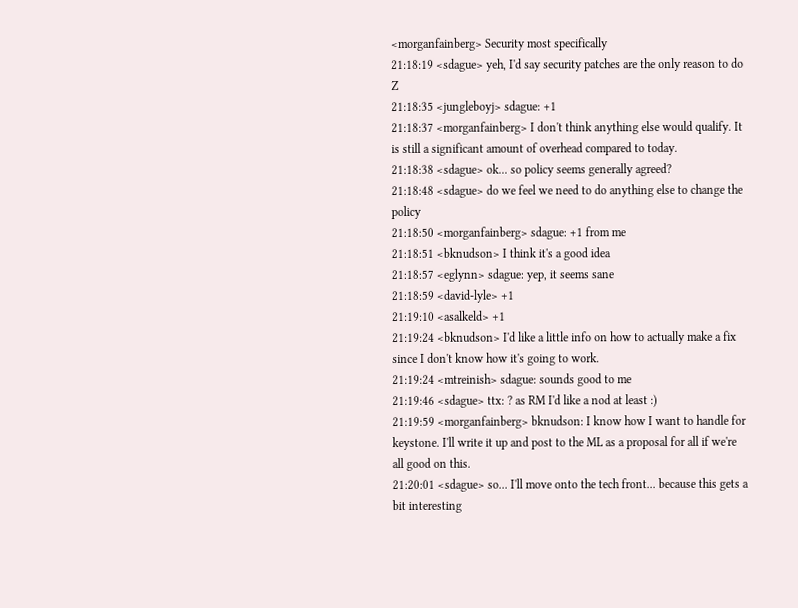<morganfainberg> Security most specifically
21:18:19 <sdague> yeh, I'd say security patches are the only reason to do Z
21:18:35 <jungleboyj> sdague: +1
21:18:37 <morganfainberg> I don't think anything else would qualify. It is still a significant amount of overhead compared to today.
21:18:38 <sdague> ok... so policy seems generally agreed?
21:18:48 <sdague> do we feel we need to do anything else to change the policy
21:18:50 <morganfainberg> sdague: +1 from me
21:18:51 <bknudson> I think it's a good idea
21:18:57 <eglynn> sdague: yep, it seems sane
21:18:59 <david-lyle> +1
21:19:10 <asalkeld> +1
21:19:24 <bknudson> I'd like a little info on how to actually make a fix since I don't know how it's going to work.
21:19:24 <mtreinish> sdague: sounds good to me
21:19:46 <sdague> ttx: ? as RM I'd like a nod at least :)
21:19:59 <morganfainberg> bknudson: I know how I want to handle for keystone. I'll write it up and post to the ML as a proposal for all if we're all good on this.
21:20:01 <sdague> so... I'll move onto the tech front... because this gets a bit interesting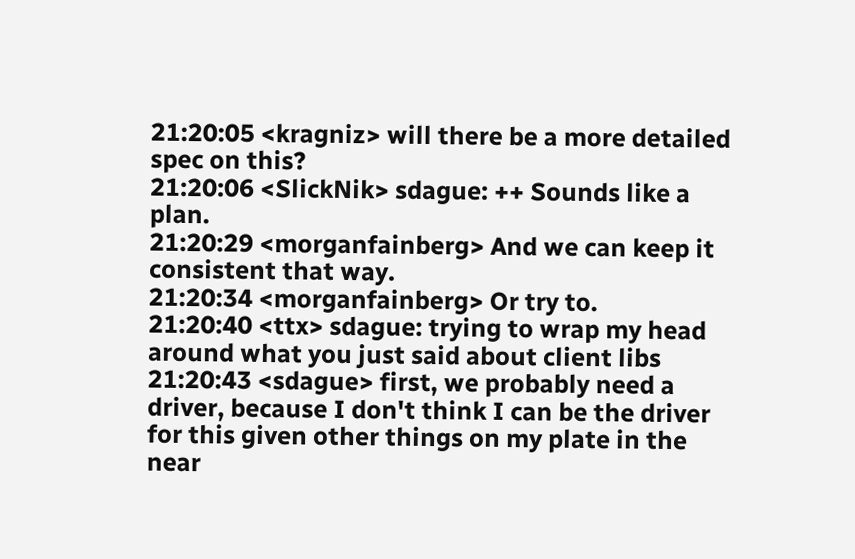21:20:05 <kragniz> will there be a more detailed spec on this?
21:20:06 <SlickNik> sdague: ++ Sounds like a plan.
21:20:29 <morganfainberg> And we can keep it consistent that way.
21:20:34 <morganfainberg> Or try to.
21:20:40 <ttx> sdague: trying to wrap my head around what you just said about client libs
21:20:43 <sdague> first, we probably need a driver, because I don't think I can be the driver for this given other things on my plate in the near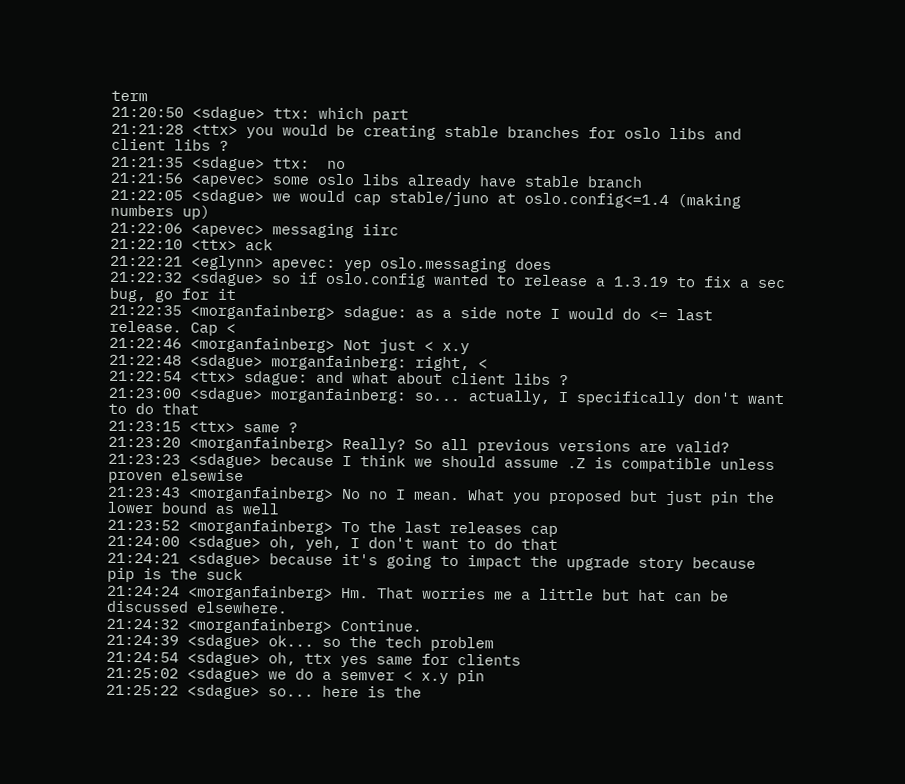term
21:20:50 <sdague> ttx: which part
21:21:28 <ttx> you would be creating stable branches for oslo libs and client libs ?
21:21:35 <sdague> ttx:  no
21:21:56 <apevec> some oslo libs already have stable branch
21:22:05 <sdague> we would cap stable/juno at oslo.config<=1.4 (making numbers up)
21:22:06 <apevec> messaging iirc
21:22:10 <ttx> ack
21:22:21 <eglynn> apevec: yep oslo.messaging does
21:22:32 <sdague> so if oslo.config wanted to release a 1.3.19 to fix a sec bug, go for it
21:22:35 <morganfainberg> sdague: as a side note I would do <= last release. Cap <
21:22:46 <morganfainberg> Not just < x.y
21:22:48 <sdague> morganfainberg: right, <
21:22:54 <ttx> sdague: and what about client libs ?
21:23:00 <sdague> morganfainberg: so... actually, I specifically don't want to do that
21:23:15 <ttx> same ?
21:23:20 <morganfainberg> Really? So all previous versions are valid?
21:23:23 <sdague> because I think we should assume .Z is compatible unless proven elsewise
21:23:43 <morganfainberg> No no I mean. What you proposed but just pin the lower bound as well
21:23:52 <morganfainberg> To the last releases cap
21:24:00 <sdague> oh, yeh, I don't want to do that
21:24:21 <sdague> because it's going to impact the upgrade story because pip is the suck
21:24:24 <morganfainberg> Hm. That worries me a little but hat can be discussed elsewhere.
21:24:32 <morganfainberg> Continue.
21:24:39 <sdague> ok... so the tech problem
21:24:54 <sdague> oh, ttx yes same for clients
21:25:02 <sdague> we do a semver < x.y pin
21:25:22 <sdague> so... here is the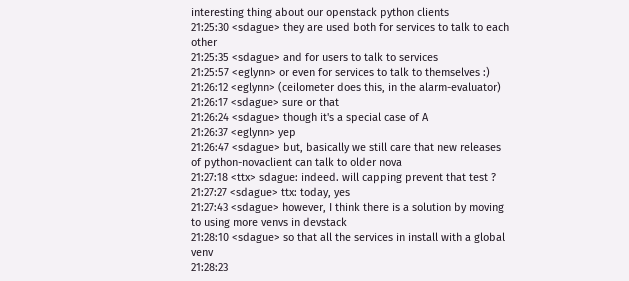interesting thing about our openstack python clients
21:25:30 <sdague> they are used both for services to talk to each other
21:25:35 <sdague> and for users to talk to services
21:25:57 <eglynn> or even for services to talk to themselves :)
21:26:12 <eglynn> (ceilometer does this, in the alarm-evaluator)
21:26:17 <sdague> sure or that
21:26:24 <sdague> though it's a special case of A
21:26:37 <eglynn> yep
21:26:47 <sdague> but, basically we still care that new releases of python-novaclient can talk to older nova
21:27:18 <ttx> sdague: indeed. will capping prevent that test ?
21:27:27 <sdague> ttx: today, yes
21:27:43 <sdague> however, I think there is a solution by moving to using more venvs in devstack
21:28:10 <sdague> so that all the services in install with a global venv
21:28:23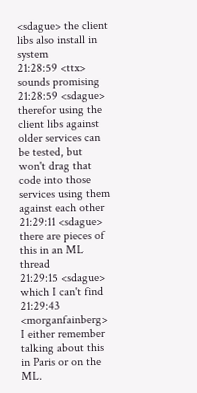<sdague> the client libs also install in system
21:28:59 <ttx> sounds promising
21:28:59 <sdague> therefor using the client libs against older services can be tested, but won't drag that code into those services using them against each other
21:29:11 <sdague> there are pieces of this in an ML thread
21:29:15 <sdague> which I can't find
21:29:43 <morganfainberg> I either remember talking about this in Paris or on the ML.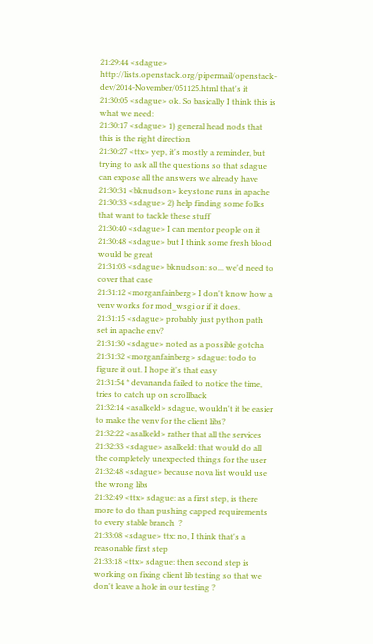21:29:44 <sdague> http://lists.openstack.org/pipermail/openstack-dev/2014-November/051125.html that's it
21:30:05 <sdague> ok. So basically I think this is what we need:
21:30:17 <sdague> 1) general head nods that this is the right direction
21:30:27 <ttx> yep, it's mostly a reminder, but trying to ask all the questions so that sdague can expose all the answers we already have
21:30:31 <bknudson> keystone runs in apache
21:30:33 <sdague> 2) help finding some folks that want to tackle these stuff
21:30:40 <sdague> I can mentor people on it
21:30:48 <sdague> but I think some fresh blood would be great
21:31:03 <sdague> bknudson: so... we'd need to cover that case
21:31:12 <morganfainberg> I don't know how a venv works for mod_wsgi or if it does.
21:31:15 <sdague> probably just python path set in apache env?
21:31:30 <sdague> noted as a possible gotcha
21:31:32 <morganfainberg> sdague: todo to figure it out. I hope it's that easy
21:31:54 * devananda failed to notice the time, tries to catch up on scrollback
21:32:14 <asalkeld> sdague, wouldn't it be easier to make the venv for the client libs?
21:32:22 <asalkeld> rather that all the services
21:32:33 <sdague> asalkeld: that would do all the completely unexpected things for the user
21:32:48 <sdague> because nova list would use the wrong libs
21:32:49 <ttx> sdague: as a first step, is there more to do than pushing capped requirements to every stable branch  ?
21:33:08 <sdague> ttx: no, I think that's a reasonable first step
21:33:18 <ttx> sdague: then second step is working on fixing client lib testing so that we don't leave a hole in our testing ?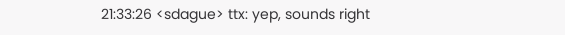21:33:26 <sdague> ttx: yep, sounds right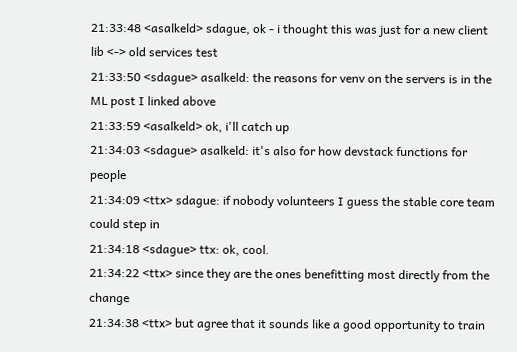21:33:48 <asalkeld> sdague, ok - i thought this was just for a new client lib <-> old services test
21:33:50 <sdague> asalkeld: the reasons for venv on the servers is in the ML post I linked above
21:33:59 <asalkeld> ok, i'll catch up
21:34:03 <sdague> asalkeld: it's also for how devstack functions for people
21:34:09 <ttx> sdague: if nobody volunteers I guess the stable core team could step in
21:34:18 <sdague> ttx: ok, cool.
21:34:22 <ttx> since they are the ones benefitting most directly from the change
21:34:38 <ttx> but agree that it sounds like a good opportunity to train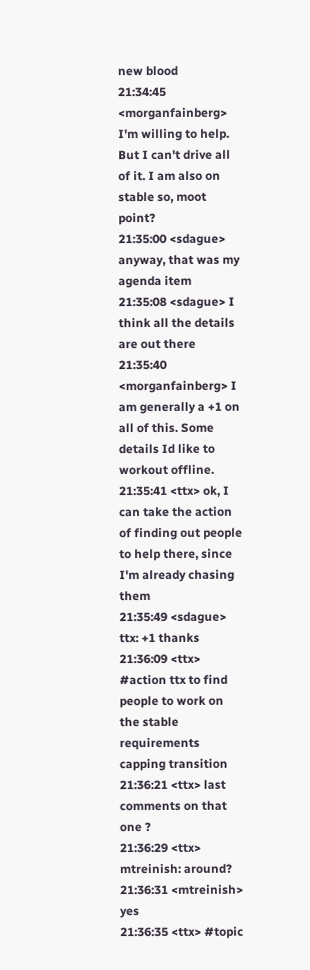new blood
21:34:45 <morganfainberg> I'm willing to help. But I can't drive all of it. I am also on stable so, moot point?
21:35:00 <sdague> anyway, that was my agenda item
21:35:08 <sdague> I think all the details are out there
21:35:40 <morganfainberg> I am generally a +1 on all of this. Some details Id like to workout offline.
21:35:41 <ttx> ok, I can take the action of finding out people to help there, since I'm already chasing them
21:35:49 <sdague> ttx: +1 thanks
21:36:09 <ttx> #action ttx to find people to work on the stable requirements capping transition
21:36:21 <ttx> last comments on that one ?
21:36:29 <ttx> mtreinish: around?
21:36:31 <mtreinish> yes
21:36:35 <ttx> #topic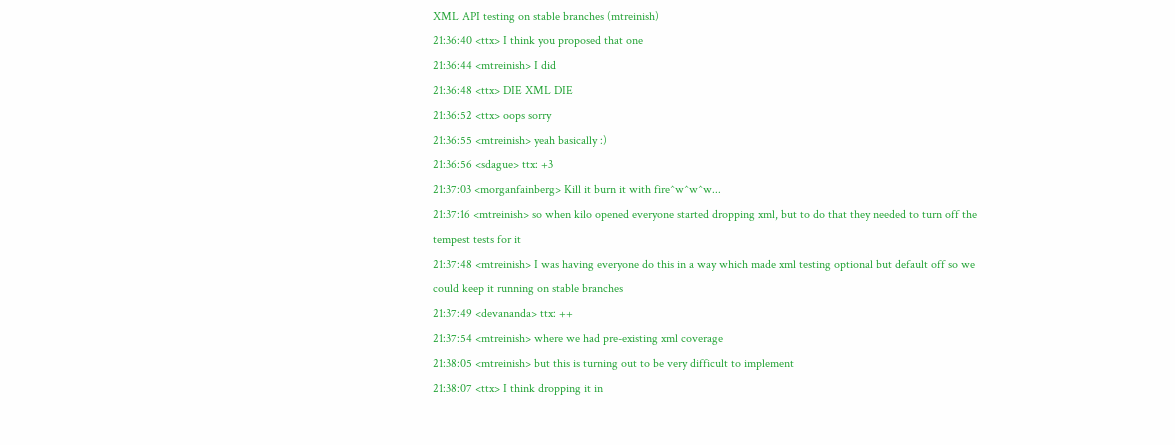XML API testing on stable branches (mtreinish)
21:36:40 <ttx> I think you proposed that one
21:36:44 <mtreinish> I did
21:36:48 <ttx> DIE XML DIE
21:36:52 <ttx> oops sorry
21:36:55 <mtreinish> yeah basically :)
21:36:56 <sdague> ttx: +3
21:37:03 <morganfainberg> Kill it burn it with fire^w^w^w...
21:37:16 <mtreinish> so when kilo opened everyone started dropping xml, but to do that they needed to turn off the tempest tests for it
21:37:48 <mtreinish> I was having everyone do this in a way which made xml testing optional but default off so we could keep it running on stable branches
21:37:49 <devananda> ttx: ++
21:37:54 <mtreinish> where we had pre-existing xml coverage
21:38:05 <mtreinish> but this is turning out to be very difficult to implement
21:38:07 <ttx> I think dropping it in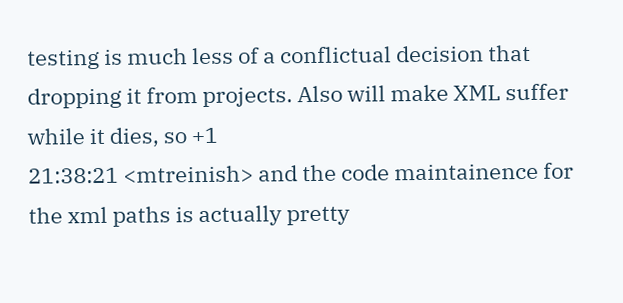testing is much less of a conflictual decision that dropping it from projects. Also will make XML suffer while it dies, so +1
21:38:21 <mtreinish> and the code maintainence for the xml paths is actually pretty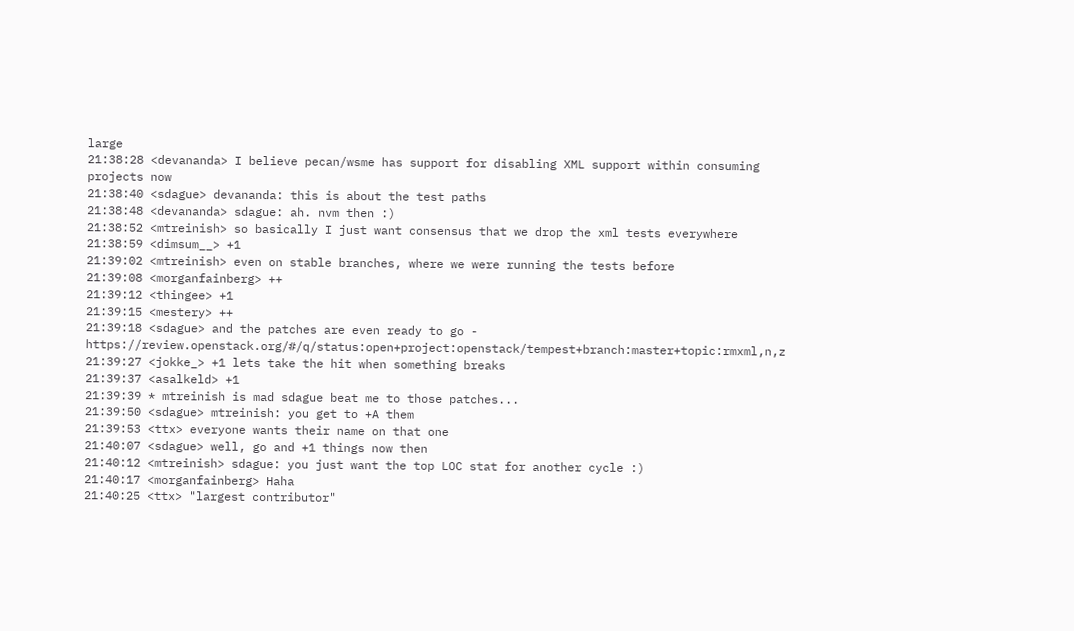large
21:38:28 <devananda> I believe pecan/wsme has support for disabling XML support within consuming projects now
21:38:40 <sdague> devananda: this is about the test paths
21:38:48 <devananda> sdague: ah. nvm then :)
21:38:52 <mtreinish> so basically I just want consensus that we drop the xml tests everywhere
21:38:59 <dimsum__> +1
21:39:02 <mtreinish> even on stable branches, where we were running the tests before
21:39:08 <morganfainberg> ++
21:39:12 <thingee> +1
21:39:15 <mestery> ++
21:39:18 <sdague> and the patches are even ready to go - https://review.openstack.org/#/q/status:open+project:openstack/tempest+branch:master+topic:rmxml,n,z
21:39:27 <jokke_> +1 lets take the hit when something breaks
21:39:37 <asalkeld> +1
21:39:39 * mtreinish is mad sdague beat me to those patches...
21:39:50 <sdague> mtreinish: you get to +A them
21:39:53 <ttx> everyone wants their name on that one
21:40:07 <sdague> well, go and +1 things now then
21:40:12 <mtreinish> sdague: you just want the top LOC stat for another cycle :)
21:40:17 <morganfainberg> Haha
21:40:25 <ttx> "largest contributor"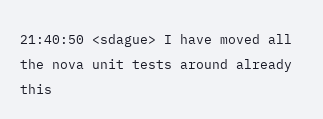21:40:50 <sdague> I have moved all the nova unit tests around already this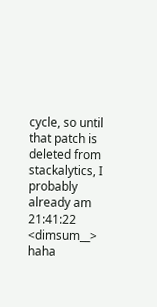cycle, so until that patch is deleted from stackalytics, I probably already am
21:41:22 <dimsum__> haha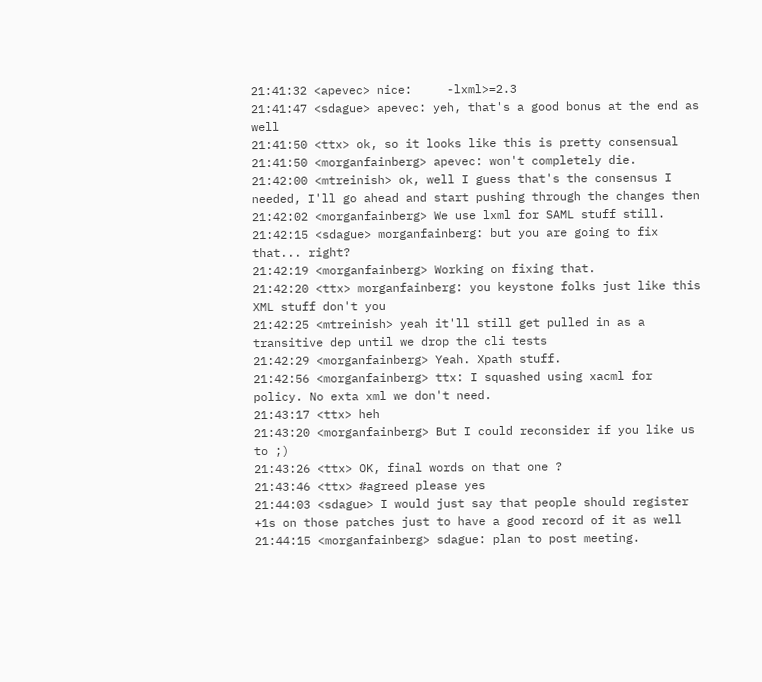21:41:32 <apevec> nice:     -lxml>=2.3
21:41:47 <sdague> apevec: yeh, that's a good bonus at the end as well
21:41:50 <ttx> ok, so it looks like this is pretty consensual
21:41:50 <morganfainberg> apevec: won't completely die.
21:42:00 <mtreinish> ok, well I guess that's the consensus I needed, I'll go ahead and start pushing through the changes then
21:42:02 <morganfainberg> We use lxml for SAML stuff still.
21:42:15 <sdague> morganfainberg: but you are going to fix that... right?
21:42:19 <morganfainberg> Working on fixing that.
21:42:20 <ttx> morganfainberg: you keystone folks just like this XML stuff don't you
21:42:25 <mtreinish> yeah it'll still get pulled in as a transitive dep until we drop the cli tests
21:42:29 <morganfainberg> Yeah. Xpath stuff.
21:42:56 <morganfainberg> ttx: I squashed using xacml for policy. No exta xml we don't need.
21:43:17 <ttx> heh
21:43:20 <morganfainberg> But I could reconsider if you like us to ;)
21:43:26 <ttx> OK, final words on that one ?
21:43:46 <ttx> #agreed please yes
21:44:03 <sdague> I would just say that people should register +1s on those patches just to have a good record of it as well
21:44:15 <morganfainberg> sdague: plan to post meeting.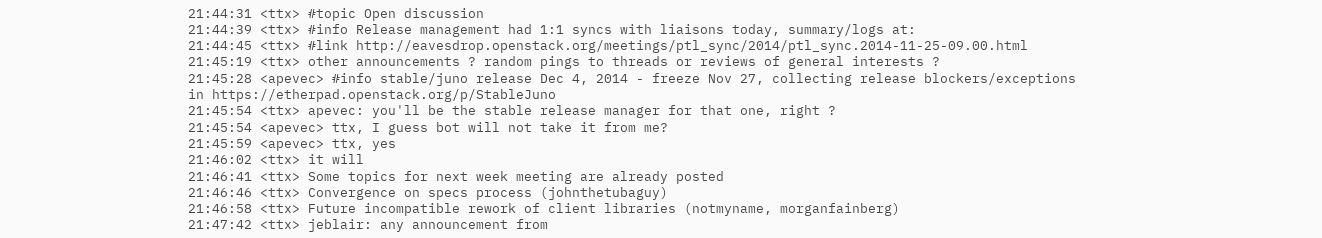21:44:31 <ttx> #topic Open discussion
21:44:39 <ttx> #info Release management had 1:1 syncs with liaisons today, summary/logs at:
21:44:45 <ttx> #link http://eavesdrop.openstack.org/meetings/ptl_sync/2014/ptl_sync.2014-11-25-09.00.html
21:45:19 <ttx> other announcements ? random pings to threads or reviews of general interests ?
21:45:28 <apevec> #info stable/juno release Dec 4, 2014 - freeze Nov 27, collecting release blockers/exceptions in https://etherpad.openstack.org/p/StableJuno
21:45:54 <ttx> apevec: you'll be the stable release manager for that one, right ?
21:45:54 <apevec> ttx, I guess bot will not take it from me?
21:45:59 <apevec> ttx, yes
21:46:02 <ttx> it will
21:46:41 <ttx> Some topics for next week meeting are already posted
21:46:46 <ttx> Convergence on specs process (johnthetubaguy)
21:46:58 <ttx> Future incompatible rework of client libraries (notmyname, morganfainberg)
21:47:42 <ttx> jeblair: any announcement from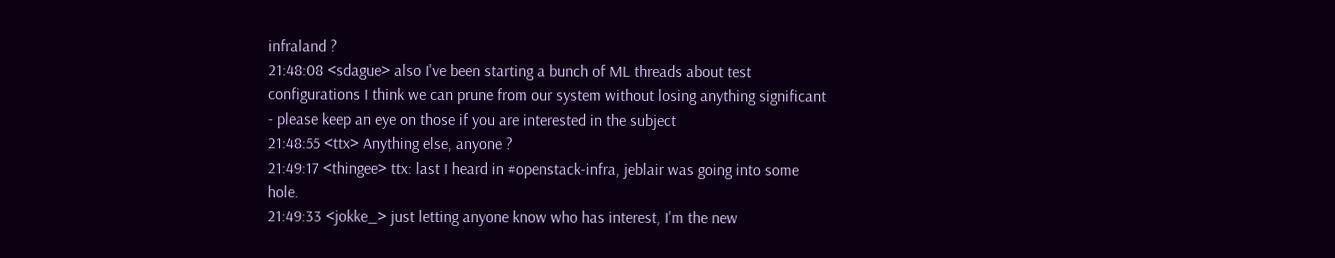infraland ?
21:48:08 <sdague> also I've been starting a bunch of ML threads about test configurations I think we can prune from our system without losing anything significant - please keep an eye on those if you are interested in the subject
21:48:55 <ttx> Anything else, anyone ?
21:49:17 <thingee> ttx: last I heard in #openstack-infra, jeblair was going into some hole.
21:49:33 <jokke_> just letting anyone know who has interest, I'm the new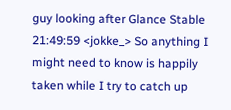guy looking after Glance Stable
21:49:59 <jokke_> So anything I might need to know is happily taken while I try to catch up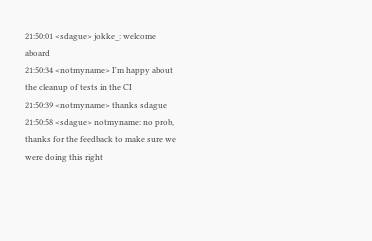21:50:01 <sdague> jokke_: welcome aboard
21:50:34 <notmyname> I'm happy about the cleanup of tests in the CI
21:50:39 <notmyname> thanks sdague
21:50:58 <sdague> notmyname: no prob, thanks for the feedback to make sure we were doing this right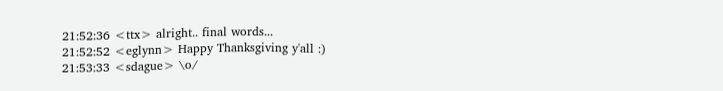21:52:36 <ttx> alright.. final words...
21:52:52 <eglynn> Happy Thanksgiving y'all :)
21:53:33 <sdague> \o/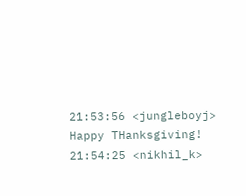21:53:56 <jungleboyj> Happy THanksgiving!
21:54:25 <nikhil_k>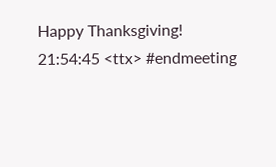Happy Thanksgiving!
21:54:45 <ttx> #endmeeting